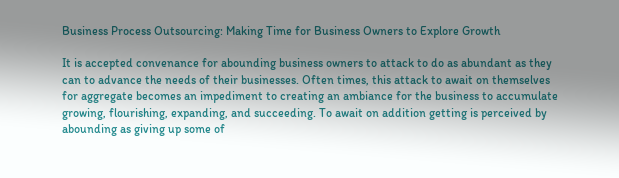Business Process Outsourcing: Making Time for Business Owners to Explore Growth

It is accepted convenance for abounding business owners to attack to do as abundant as they can to advance the needs of their businesses. Often times, this attack to await on themselves for aggregate becomes an impediment to creating an ambiance for the business to accumulate growing, flourishing, expanding, and succeeding. To await on addition getting is perceived by abounding as giving up some of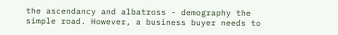the ascendancy and albatross - demography the simple road. However, a business buyer needs to